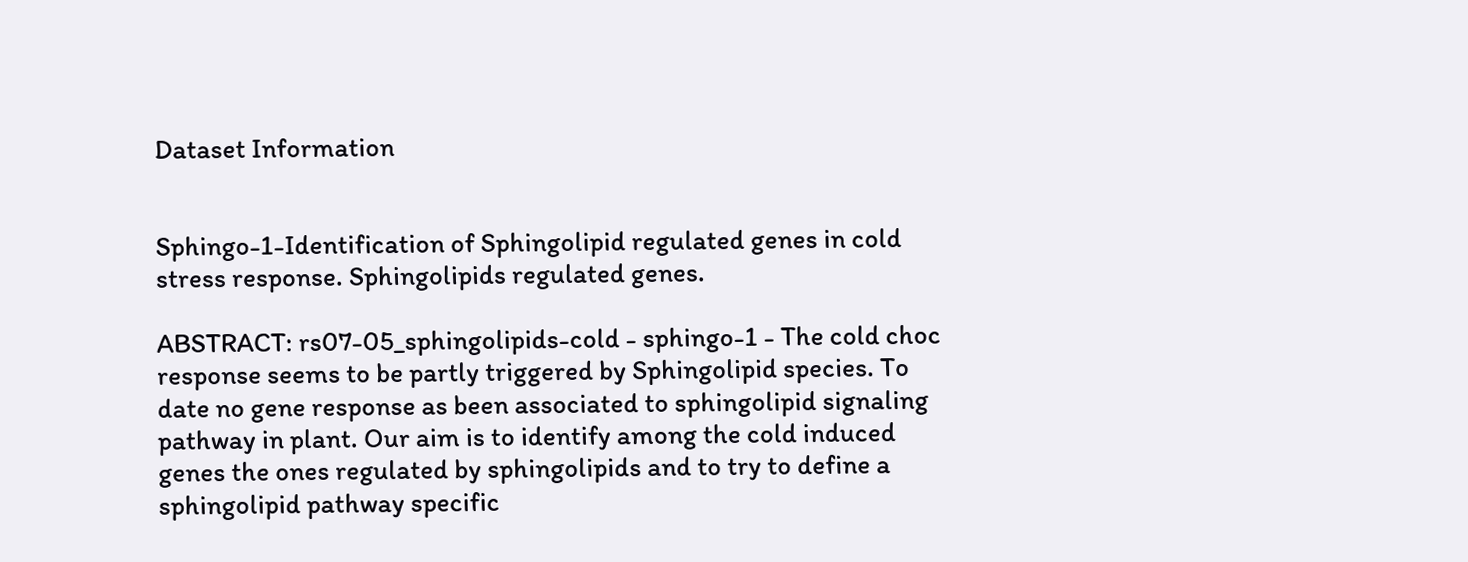Dataset Information


Sphingo-1-Identification of Sphingolipid regulated genes in cold stress response. Sphingolipids regulated genes.

ABSTRACT: rs07-05_sphingolipids-cold - sphingo-1 - The cold choc response seems to be partly triggered by Sphingolipid species. To date no gene response as been associated to sphingolipid signaling pathway in plant. Our aim is to identify among the cold induced genes the ones regulated by sphingolipids and to try to define a sphingolipid pathway specific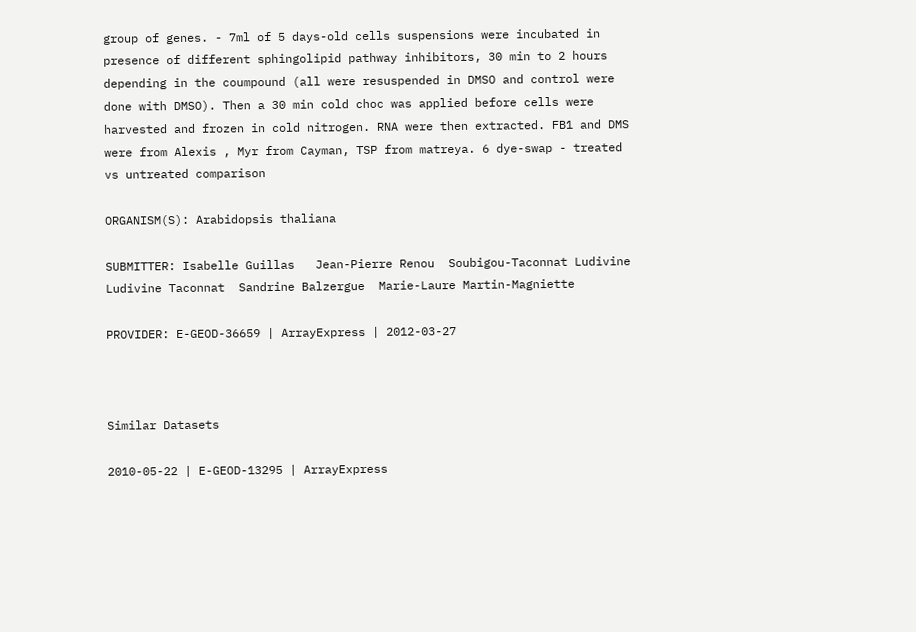group of genes. - 7ml of 5 days-old cells suspensions were incubated in presence of different sphingolipid pathway inhibitors, 30 min to 2 hours depending in the coumpound (all were resuspended in DMSO and control were done with DMSO). Then a 30 min cold choc was applied before cells were harvested and frozen in cold nitrogen. RNA were then extracted. FB1 and DMS were from Alexis , Myr from Cayman, TSP from matreya. 6 dye-swap - treated vs untreated comparison

ORGANISM(S): Arabidopsis thaliana

SUBMITTER: Isabelle Guillas   Jean-Pierre Renou  Soubigou-Taconnat Ludivine  Ludivine Taconnat  Sandrine Balzergue  Marie-Laure Martin-Magniette

PROVIDER: E-GEOD-36659 | ArrayExpress | 2012-03-27



Similar Datasets

2010-05-22 | E-GEOD-13295 | ArrayExpress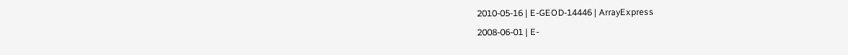2010-05-16 | E-GEOD-14446 | ArrayExpress
2008-06-01 | E-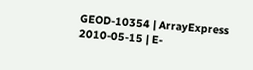GEOD-10354 | ArrayExpress
2010-05-15 | E-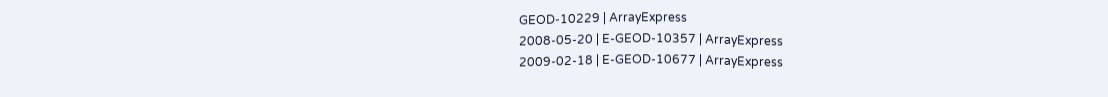GEOD-10229 | ArrayExpress
2008-05-20 | E-GEOD-10357 | ArrayExpress
2009-02-18 | E-GEOD-10677 | ArrayExpress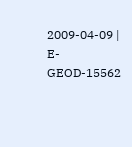2009-04-09 | E-GEOD-15562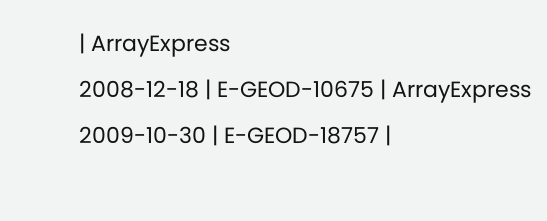| ArrayExpress
2008-12-18 | E-GEOD-10675 | ArrayExpress
2009-10-30 | E-GEOD-18757 |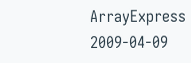ArrayExpress
2009-04-09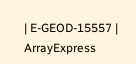| E-GEOD-15557 | ArrayExpress